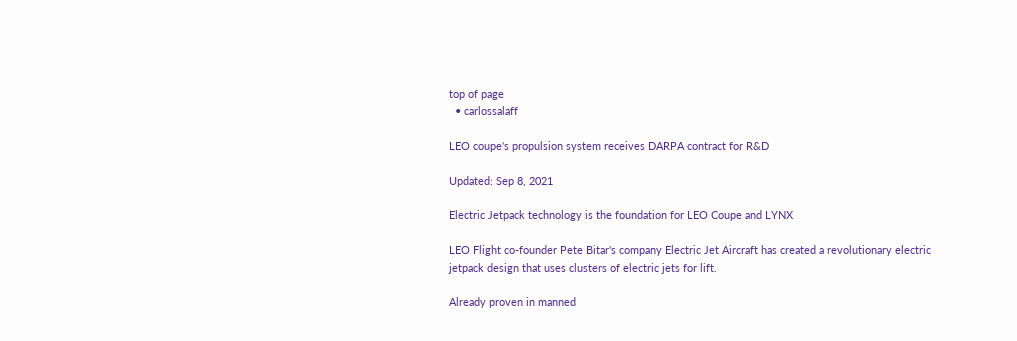top of page
  • carlossalaff

LEO coupe's propulsion system receives DARPA contract for R&D

Updated: Sep 8, 2021

Electric Jetpack technology is the foundation for LEO Coupe and LYNX

LEO Flight co-founder Pete Bitar's company Electric Jet Aircraft has created a revolutionary electric jetpack design that uses clusters of electric jets for lift.

Already proven in manned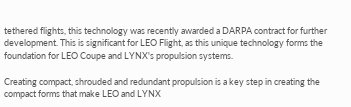tethered flights, this technology was recently awarded a DARPA contract for further development. This is significant for LEO Flight, as this unique technology forms the foundation for LEO Coupe and LYNX's propulsion systems.

Creating compact, shrouded and redundant propulsion is a key step in creating the compact forms that make LEO and LYNX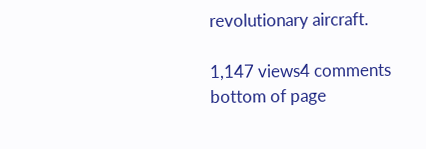revolutionary aircraft.

1,147 views4 comments
bottom of page